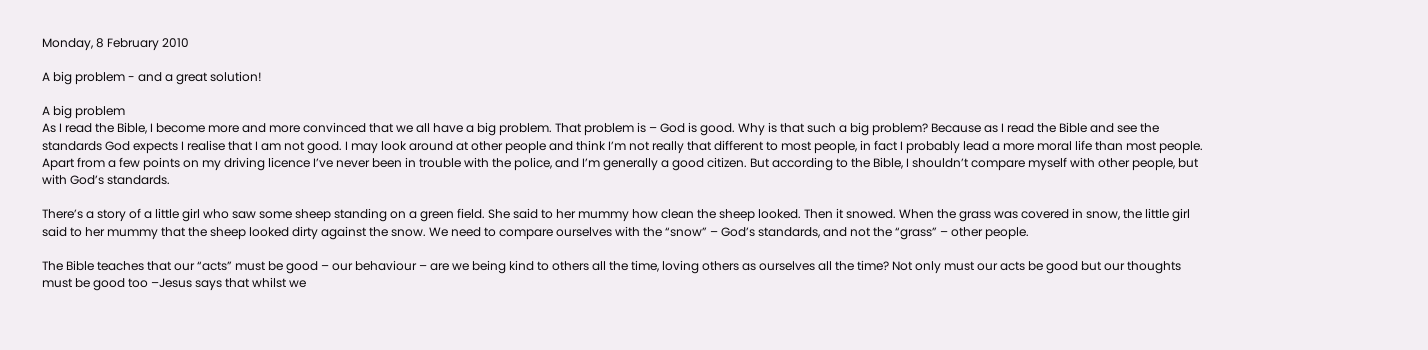Monday, 8 February 2010

A big problem - and a great solution!

A big problem
As I read the Bible, I become more and more convinced that we all have a big problem. That problem is – God is good. Why is that such a big problem? Because as I read the Bible and see the standards God expects I realise that I am not good. I may look around at other people and think I’m not really that different to most people, in fact I probably lead a more moral life than most people. Apart from a few points on my driving licence I’ve never been in trouble with the police, and I’m generally a good citizen. But according to the Bible, I shouldn’t compare myself with other people, but with God’s standards.

There’s a story of a little girl who saw some sheep standing on a green field. She said to her mummy how clean the sheep looked. Then it snowed. When the grass was covered in snow, the little girl said to her mummy that the sheep looked dirty against the snow. We need to compare ourselves with the “snow” – God’s standards, and not the “grass” – other people.

The Bible teaches that our “acts” must be good – our behaviour – are we being kind to others all the time, loving others as ourselves all the time? Not only must our acts be good but our thoughts must be good too –Jesus says that whilst we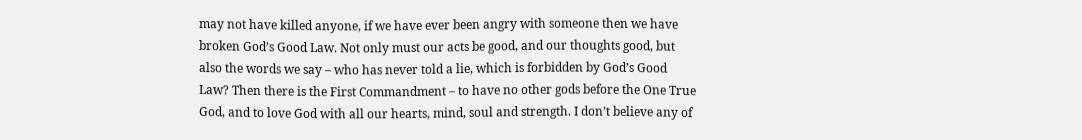may not have killed anyone, if we have ever been angry with someone then we have broken God’s Good Law. Not only must our acts be good, and our thoughts good, but also the words we say – who has never told a lie, which is forbidden by God’s Good Law? Then there is the First Commandment – to have no other gods before the One True God, and to love God with all our hearts, mind, soul and strength. I don’t believe any of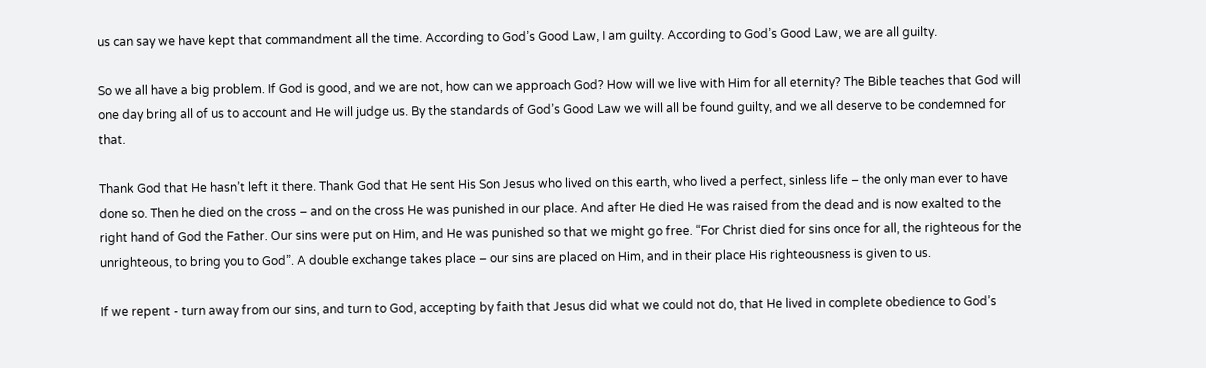us can say we have kept that commandment all the time. According to God’s Good Law, I am guilty. According to God’s Good Law, we are all guilty.

So we all have a big problem. If God is good, and we are not, how can we approach God? How will we live with Him for all eternity? The Bible teaches that God will one day bring all of us to account and He will judge us. By the standards of God’s Good Law we will all be found guilty, and we all deserve to be condemned for that.

Thank God that He hasn’t left it there. Thank God that He sent His Son Jesus who lived on this earth, who lived a perfect, sinless life – the only man ever to have done so. Then he died on the cross – and on the cross He was punished in our place. And after He died He was raised from the dead and is now exalted to the right hand of God the Father. Our sins were put on Him, and He was punished so that we might go free. “For Christ died for sins once for all, the righteous for the unrighteous, to bring you to God”. A double exchange takes place – our sins are placed on Him, and in their place His righteousness is given to us.

If we repent - turn away from our sins, and turn to God, accepting by faith that Jesus did what we could not do, that He lived in complete obedience to God’s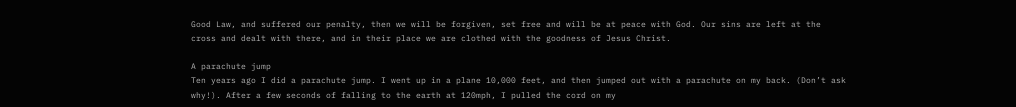Good Law, and suffered our penalty, then we will be forgiven, set free and will be at peace with God. Our sins are left at the cross and dealt with there, and in their place we are clothed with the goodness of Jesus Christ.

A parachute jump
Ten years ago I did a parachute jump. I went up in a plane 10,000 feet, and then jumped out with a parachute on my back. (Don’t ask why!). After a few seconds of falling to the earth at 120mph, I pulled the cord on my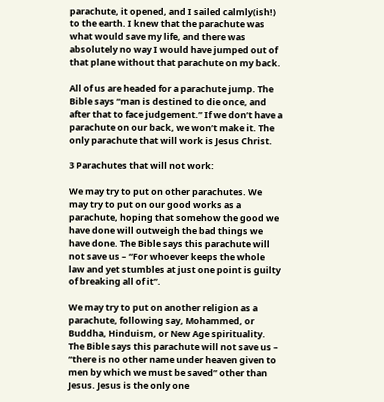parachute, it opened, and I sailed calmly(ish!) to the earth. I knew that the parachute was what would save my life, and there was absolutely no way I would have jumped out of that plane without that parachute on my back.

All of us are headed for a parachute jump. The Bible says “man is destined to die once, and after that to face judgement.” If we don’t have a parachute on our back, we won’t make it. The only parachute that will work is Jesus Christ.

3 Parachutes that will not work:

We may try to put on other parachutes. We may try to put on our good works as a parachute, hoping that somehow the good we have done will outweigh the bad things we have done. The Bible says this parachute will not save us – “For whoever keeps the whole law and yet stumbles at just one point is guilty of breaking all of it”.

We may try to put on another religion as a parachute, following say, Mohammed, or Buddha, Hinduism, or New Age spirituality. The Bible says this parachute will not save us – “there is no other name under heaven given to men by which we must be saved” other than Jesus. Jesus is the only one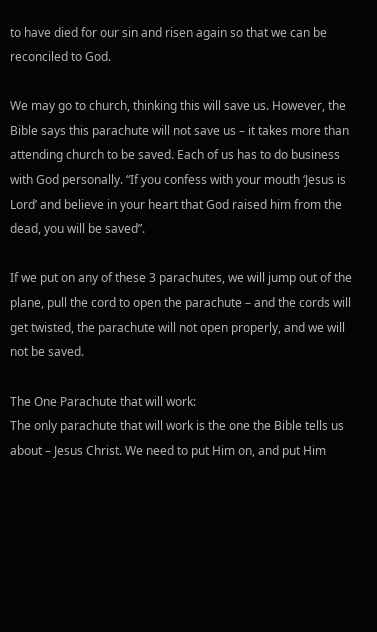to have died for our sin and risen again so that we can be reconciled to God.

We may go to church, thinking this will save us. However, the Bible says this parachute will not save us – it takes more than attending church to be saved. Each of us has to do business with God personally. “If you confess with your mouth ‘Jesus is Lord’ and believe in your heart that God raised him from the dead, you will be saved”.

If we put on any of these 3 parachutes, we will jump out of the plane, pull the cord to open the parachute – and the cords will get twisted, the parachute will not open properly, and we will not be saved.

The One Parachute that will work:
The only parachute that will work is the one the Bible tells us about – Jesus Christ. We need to put Him on, and put Him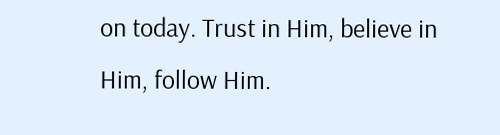on today. Trust in Him, believe in Him, follow Him.